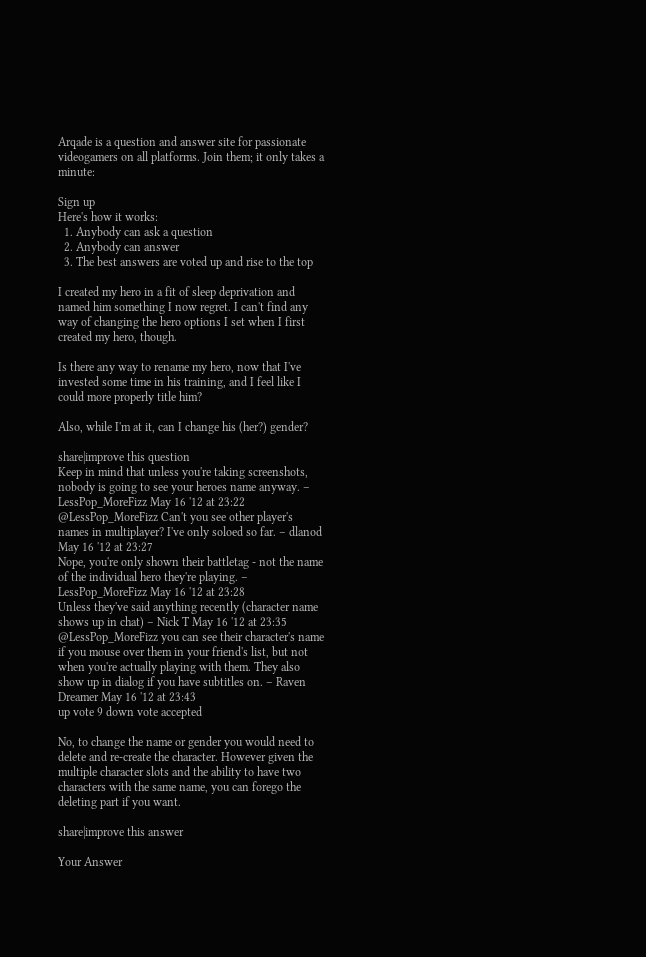Arqade is a question and answer site for passionate videogamers on all platforms. Join them; it only takes a minute:

Sign up
Here's how it works:
  1. Anybody can ask a question
  2. Anybody can answer
  3. The best answers are voted up and rise to the top

I created my hero in a fit of sleep deprivation and named him something I now regret. I can't find any way of changing the hero options I set when I first created my hero, though.

Is there any way to rename my hero, now that I've invested some time in his training, and I feel like I could more properly title him?

Also, while I'm at it, can I change his (her?) gender?

share|improve this question
Keep in mind that unless you're taking screenshots, nobody is going to see your heroes name anyway. – LessPop_MoreFizz May 16 '12 at 23:22
@LessPop_MoreFizz Can't you see other player's names in multiplayer? I've only soloed so far. – dlanod May 16 '12 at 23:27
Nope, you're only shown their battletag - not the name of the individual hero they're playing. – LessPop_MoreFizz May 16 '12 at 23:28
Unless they've said anything recently (character name shows up in chat) – Nick T May 16 '12 at 23:35
@LessPop_MoreFizz you can see their character's name if you mouse over them in your friend's list, but not when you're actually playing with them. They also show up in dialog if you have subtitles on. – Raven Dreamer May 16 '12 at 23:43
up vote 9 down vote accepted

No, to change the name or gender you would need to delete and re-create the character. However given the multiple character slots and the ability to have two characters with the same name, you can forego the deleting part if you want.

share|improve this answer

Your Answer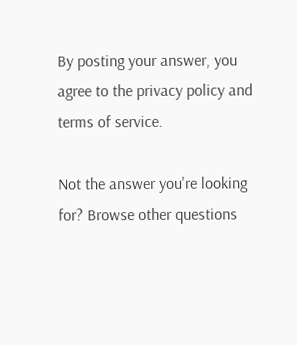By posting your answer, you agree to the privacy policy and terms of service.

Not the answer you're looking for? Browse other questions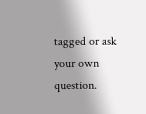tagged or ask your own question.